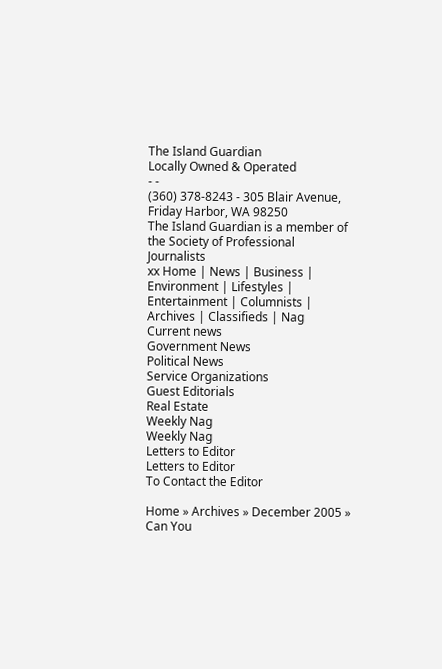The Island Guardian
Locally Owned & Operated
- -
(360) 378-8243 - 305 Blair Avenue, Friday Harbor, WA 98250
The Island Guardian is a member of the Society of Professional Journalists
xx Home | News | Business | Environment | Lifestyles | Entertainment | Columnists | Archives | Classifieds | Nag
Current news
Government News
Political News
Service Organizations
Guest Editorials
Real Estate
Weekly Nag
Weekly Nag
Letters to Editor
Letters to Editor
To Contact the Editor

Home » Archives » December 2005 » Can You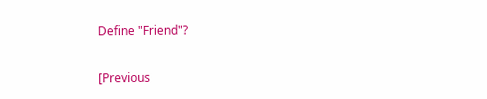Define "Friend"?

[Previous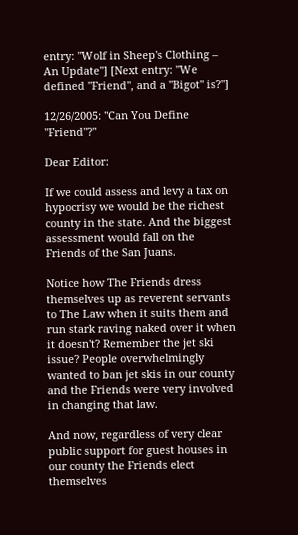entry: "Wolf in Sheep's Clothing – An Update"] [Next entry: "We defined "Friend", and a "Bigot" is?"]

12/26/2005: "Can You Define "Friend"?"

Dear Editor:

If we could assess and levy a tax on hypocrisy we would be the richest county in the state. And the biggest assessment would fall on the Friends of the San Juans.

Notice how The Friends dress themselves up as reverent servants to The Law when it suits them and run stark raving naked over it when it doesn't? Remember the jet ski issue? People overwhelmingly wanted to ban jet skis in our county and the Friends were very involved in changing that law.

And now, regardless of very clear public support for guest houses in our county the Friends elect themselves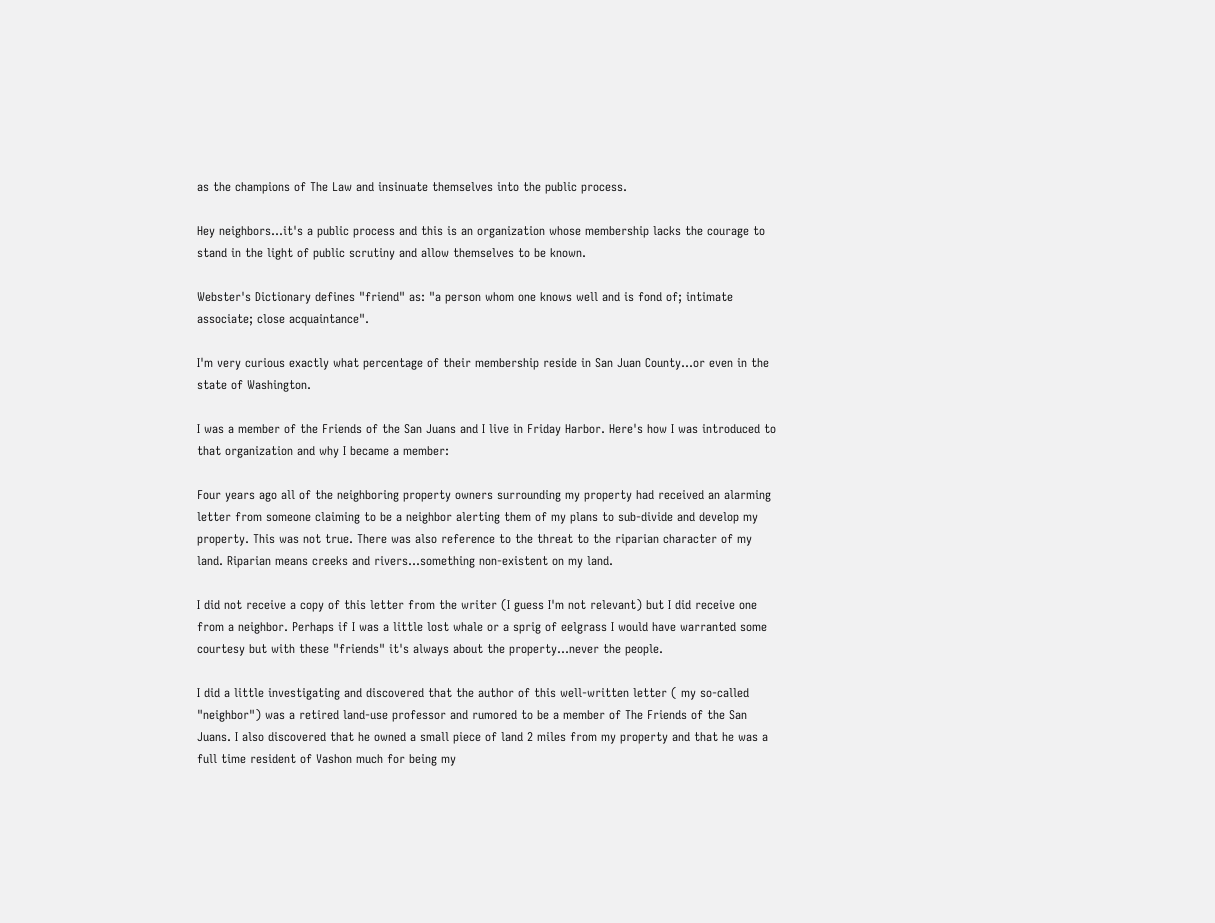as the champions of The Law and insinuate themselves into the public process.

Hey neighbors…it's a public process and this is an organization whose membership lacks the courage to stand in the light of public scrutiny and allow themselves to be known.

Webster's Dictionary defines "friend" as: "a person whom one knows well and is fond of; intimate associate; close acquaintance".

I'm very curious exactly what percentage of their membership reside in San Juan County…or even in the state of Washington.

I was a member of the Friends of the San Juans and I live in Friday Harbor. Here's how I was introduced to that organization and why I became a member:

Four years ago all of the neighboring property owners surrounding my property had received an alarming letter from someone claiming to be a neighbor alerting them of my plans to sub-divide and develop my property. This was not true. There was also reference to the threat to the riparian character of my land. Riparian means creeks and rivers…something non-existent on my land.

I did not receive a copy of this letter from the writer (I guess I'm not relevant) but I did receive one from a neighbor. Perhaps if I was a little lost whale or a sprig of eelgrass I would have warranted some courtesy but with these "friends" it's always about the property…never the people.

I did a little investigating and discovered that the author of this well-written letter ( my so-called "neighbor") was a retired land-use professor and rumored to be a member of The Friends of the San Juans. I also discovered that he owned a small piece of land 2 miles from my property and that he was a full time resident of Vashon much for being my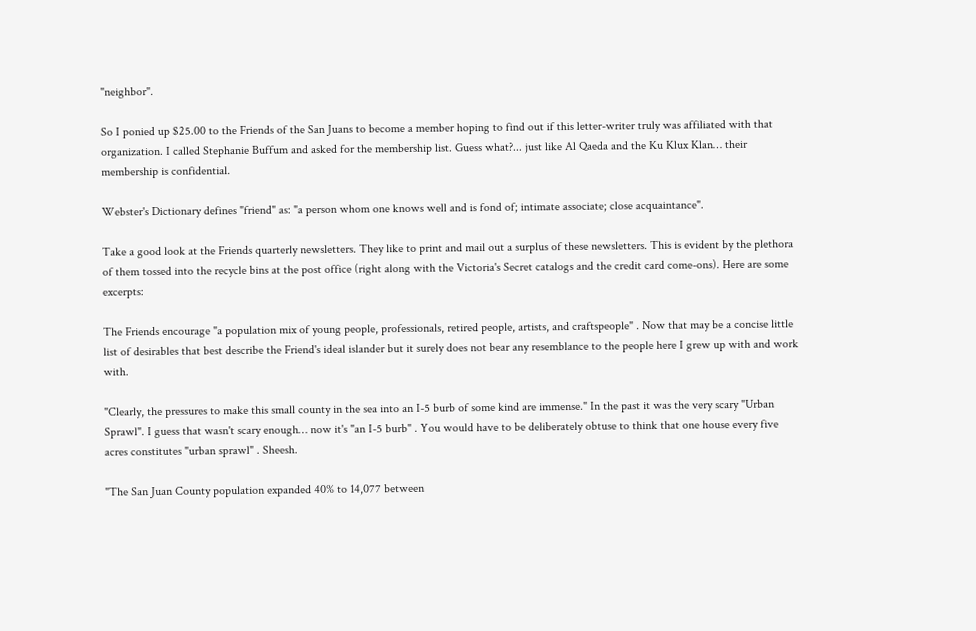"neighbor".

So I ponied up $25.00 to the Friends of the San Juans to become a member hoping to find out if this letter-writer truly was affiliated with that organization. I called Stephanie Buffum and asked for the membership list. Guess what?... just like Al Qaeda and the Ku Klux Klan… their membership is confidential.

Webster's Dictionary defines "friend" as: "a person whom one knows well and is fond of; intimate associate; close acquaintance".

Take a good look at the Friends quarterly newsletters. They like to print and mail out a surplus of these newsletters. This is evident by the plethora of them tossed into the recycle bins at the post office (right along with the Victoria's Secret catalogs and the credit card come-ons). Here are some excerpts:

The Friends encourage "a population mix of young people, professionals, retired people, artists, and craftspeople" . Now that may be a concise little list of desirables that best describe the Friend's ideal islander but it surely does not bear any resemblance to the people here I grew up with and work with.

"Clearly, the pressures to make this small county in the sea into an I-5 burb of some kind are immense." In the past it was the very scary "Urban Sprawl". I guess that wasn't scary enough… now it's "an I-5 burb" . You would have to be deliberately obtuse to think that one house every five acres constitutes "urban sprawl" . Sheesh.

"The San Juan County population expanded 40% to 14,077 between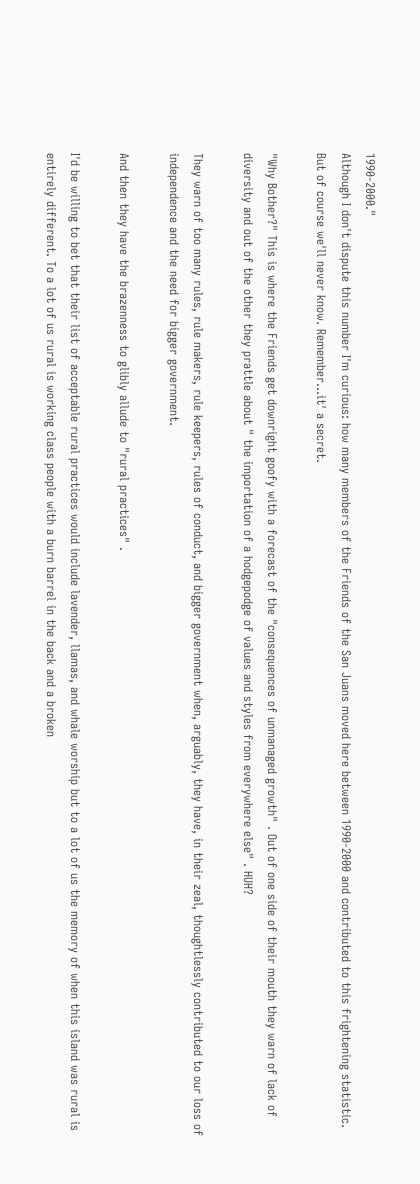1990-2000."
Although I don't dispute this number I'm curious: how many members of the Friends of the San Juans moved here between 1990-2000 and contributed to this frightening statistic. But of course we'll never know. Remember…it' a secret.

"Why Bother?" This is where the Friends get downright goofy with a forecast of the "consequences of unmanaged growth" . Out of one side of their mouth they warn of lack of diversity and out of the other they prattle about " the importation of a hodgepodge of values and styles from everywhere else" . HUH?

They warn of too many rules, rule makers, rule keepers, rules of conduct, and bigger government when, arguably, they have, in their zeal, thoughtlessly contributed to our loss of independence and the need for bigger government.

And then they have the brazenness to glibly allude to "rural practices" .

I'd be willing to bet that their list of acceptable rural practices would include lavender, llamas, and whale worship but to a lot of us the memory of when this island was rural is entirely different. To a lot of us rural is working class people with a burn barrel in the back and a broken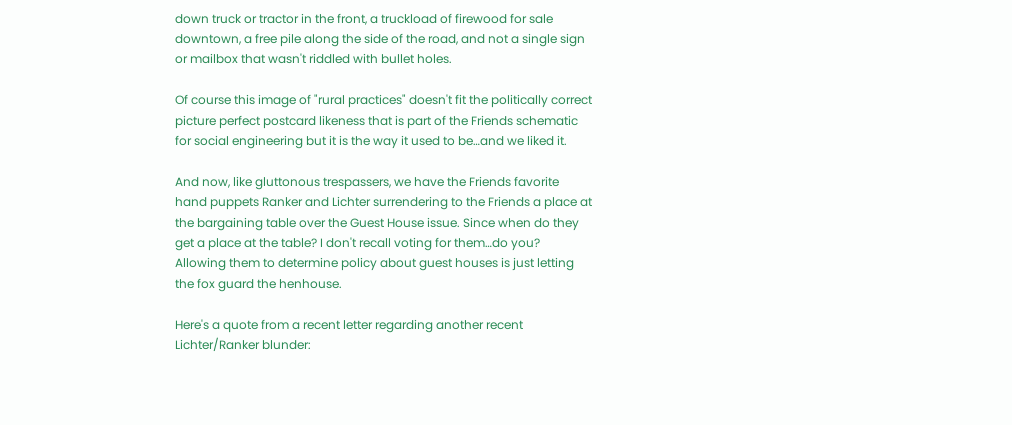down truck or tractor in the front, a truckload of firewood for sale downtown, a free pile along the side of the road, and not a single sign or mailbox that wasn't riddled with bullet holes.

Of course this image of "rural practices" doesn't fit the politically correct picture perfect postcard likeness that is part of the Friends schematic for social engineering but it is the way it used to be…and we liked it.

And now, like gluttonous trespassers, we have the Friends favorite hand puppets Ranker and Lichter surrendering to the Friends a place at the bargaining table over the Guest House issue. Since when do they get a place at the table? I don't recall voting for them…do you? Allowing them to determine policy about guest houses is just letting the fox guard the henhouse.

Here's a quote from a recent letter regarding another recent Lichter/Ranker blunder: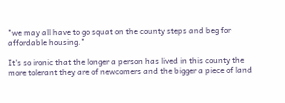"we may all have to go squat on the county steps and beg for affordable housing."

It's so ironic that the longer a person has lived in this county the more tolerant they are of newcomers and the bigger a piece of land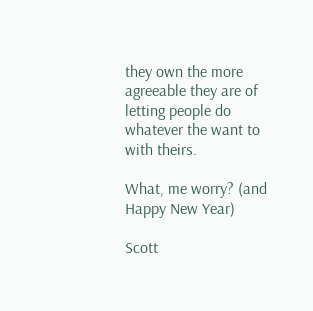they own the more agreeable they are of letting people do whatever the want to with theirs.

What, me worry? (and Happy New Year)

Scott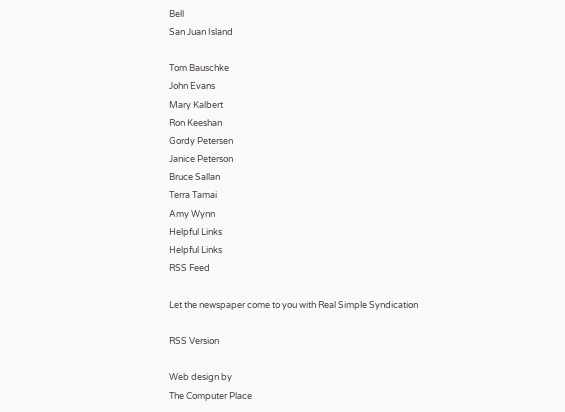Bell
San Juan Island

Tom Bauschke
John Evans
Mary Kalbert
Ron Keeshan
Gordy Petersen
Janice Peterson
Bruce Sallan
Terra Tamai
Amy Wynn
Helpful Links
Helpful Links
RSS Feed

Let the newspaper come to you with Real Simple Syndication

RSS Version

Web design by
The Computer Place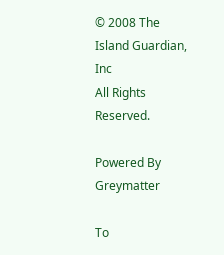© 2008 The Island Guardian, Inc
All Rights Reserved.

Powered By Greymatter

To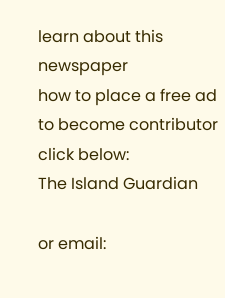learn about this newspaper
how to place a free ad
to become contributor
click below:
The Island Guardian

or email: